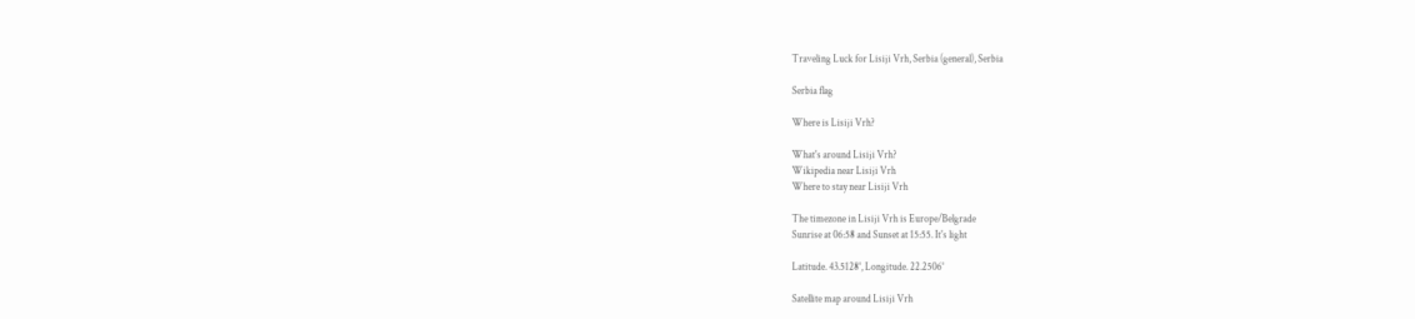Traveling Luck for Lisiji Vrh, Serbia (general), Serbia

Serbia flag

Where is Lisiji Vrh?

What's around Lisiji Vrh?
Wikipedia near Lisiji Vrh
Where to stay near Lisiji Vrh

The timezone in Lisiji Vrh is Europe/Belgrade
Sunrise at 06:58 and Sunset at 15:55. It's light

Latitude. 43.5128°, Longitude. 22.2506°

Satellite map around Lisiji Vrh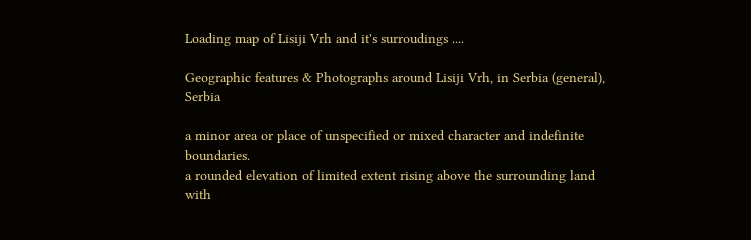Loading map of Lisiji Vrh and it's surroudings ....

Geographic features & Photographs around Lisiji Vrh, in Serbia (general), Serbia

a minor area or place of unspecified or mixed character and indefinite boundaries.
a rounded elevation of limited extent rising above the surrounding land with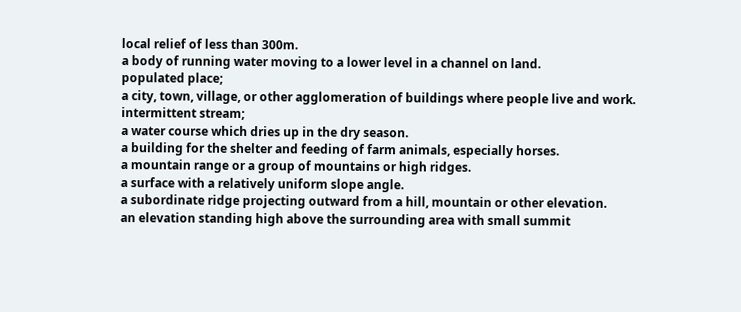local relief of less than 300m.
a body of running water moving to a lower level in a channel on land.
populated place;
a city, town, village, or other agglomeration of buildings where people live and work.
intermittent stream;
a water course which dries up in the dry season.
a building for the shelter and feeding of farm animals, especially horses.
a mountain range or a group of mountains or high ridges.
a surface with a relatively uniform slope angle.
a subordinate ridge projecting outward from a hill, mountain or other elevation.
an elevation standing high above the surrounding area with small summit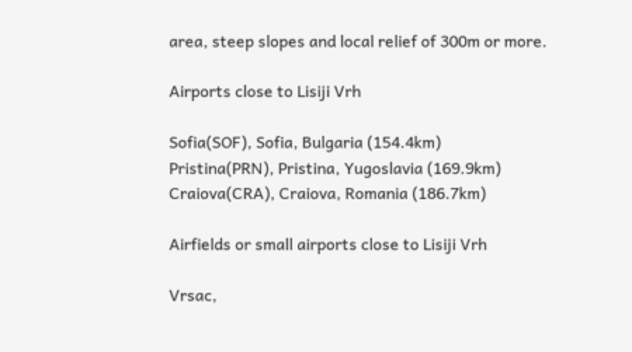area, steep slopes and local relief of 300m or more.

Airports close to Lisiji Vrh

Sofia(SOF), Sofia, Bulgaria (154.4km)
Pristina(PRN), Pristina, Yugoslavia (169.9km)
Craiova(CRA), Craiova, Romania (186.7km)

Airfields or small airports close to Lisiji Vrh

Vrsac,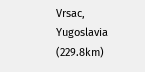Vrsac, Yugoslavia (229.8km)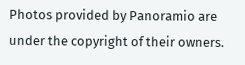Photos provided by Panoramio are under the copyright of their owners.